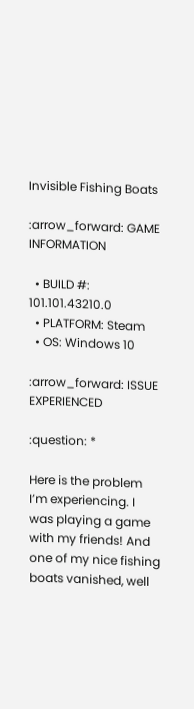Invisible Fishing Boats

:arrow_forward: GAME INFORMATION

  • BUILD #: 101.101.43210.0
  • PLATFORM: Steam
  • OS: Windows 10

:arrow_forward: ISSUE EXPERIENCED

:question: *

Here is the problem I’m experiencing. I was playing a game with my friends! And one of my nice fishing boats vanished, well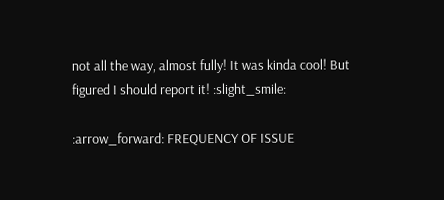not all the way, almost fully! It was kinda cool! But figured I should report it! :slight_smile:

:arrow_forward: FREQUENCY OF ISSUE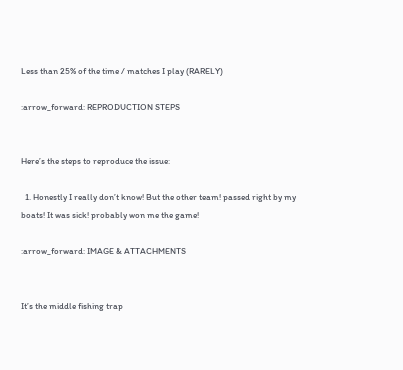Less than 25% of the time / matches I play (RARELY)

:arrow_forward: REPRODUCTION STEPS


Here’s the steps to reproduce the issue:

  1. Honestly I really don’t know! But the other team! passed right by my boats! It was sick! probably won me the game!

:arrow_forward: IMAGE & ATTACHMENTS


It’s the middle fishing trap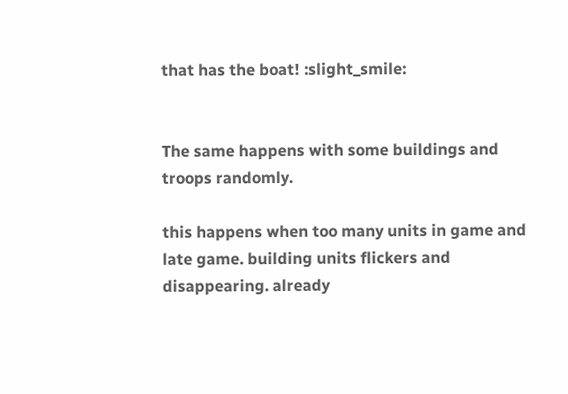that has the boat! :slight_smile:


The same happens with some buildings and troops randomly.

this happens when too many units in game and late game. building units flickers and disappearing. already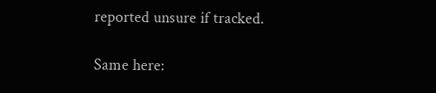reported unsure if tracked.

Same here: